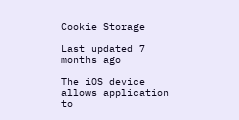Cookie Storage

Last updated 7 months ago

The iOS device allows application to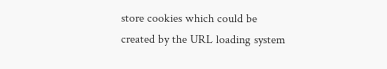store cookies which could be created by the URL loading system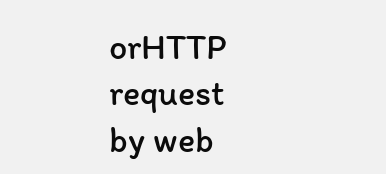orHTTP request by web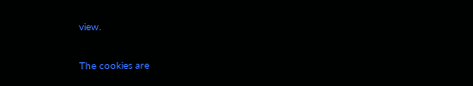view.


The cookies are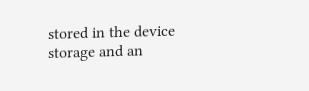stored in the device storage and an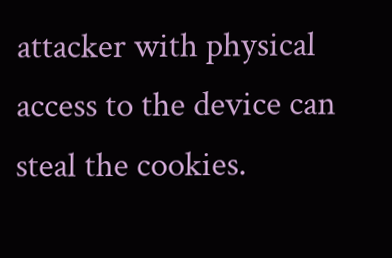attacker with physical access to the device can steal the cookies.